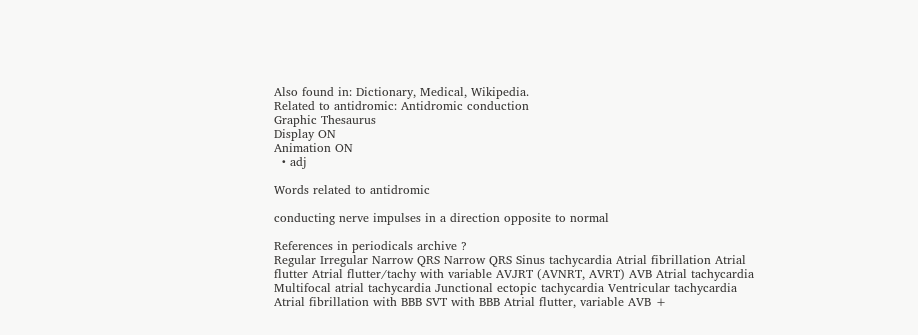Also found in: Dictionary, Medical, Wikipedia.
Related to antidromic: Antidromic conduction
Graphic Thesaurus
Display ON
Animation ON
  • adj

Words related to antidromic

conducting nerve impulses in a direction opposite to normal

References in periodicals archive ?
Regular Irregular Narrow QRS Narrow QRS Sinus tachycardia Atrial fibrillation Atrial flutter Atrial flutter/tachy with variable AVJRT (AVNRT, AVRT) AVB Atrial tachycardia Multifocal atrial tachycardia Junctional ectopic tachycardia Ventricular tachycardia Atrial fibrillation with BBB SVT with BBB Atrial flutter, variable AVB +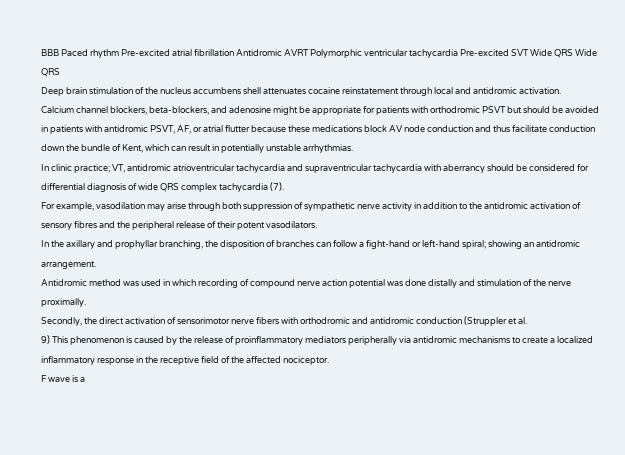BBB Paced rhythm Pre-excited atrial fibrillation Antidromic AVRT Polymorphic ventricular tachycardia Pre-excited SVT Wide QRS Wide QRS
Deep brain stimulation of the nucleus accumbens shell attenuates cocaine reinstatement through local and antidromic activation.
Calcium channel blockers, beta-blockers, and adenosine might be appropriate for patients with orthodromic PSVT but should be avoided in patients with antidromic PSVT, AF, or atrial flutter because these medications block AV node conduction and thus facilitate conduction down the bundle of Kent, which can result in potentially unstable arrhythmias.
In clinic practice; VT, antidromic atrioventricular tachycardia and supraventricular tachycardia with aberrancy should be considered for differential diagnosis of wide QRS complex tachycardia (7).
For example, vasodilation may arise through both suppression of sympathetic nerve activity in addition to the antidromic activation of sensory fibres and the peripheral release of their potent vasodilators.
In the axillary and prophyllar branching, the disposition of branches can follow a fight-hand or left-hand spiral; showing an antidromic arrangement.
Antidromic method was used in which recording of compound nerve action potential was done distally and stimulation of the nerve proximally.
Secondly, the direct activation of sensorimotor nerve fibers with orthodromic and antidromic conduction (Struppler et al.
9) This phenomenon is caused by the release of proinflammatory mediators peripherally via antidromic mechanisms to create a localized inflammatory response in the receptive field of the affected nociceptor.
F wave is a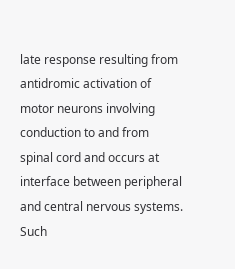late response resulting from antidromic activation of motor neurons involving conduction to and from spinal cord and occurs at interface between peripheral and central nervous systems.
Such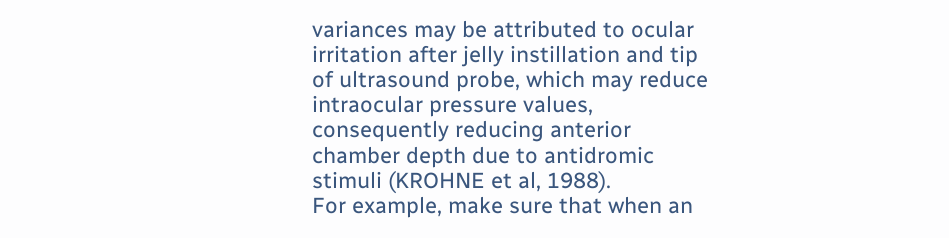variances may be attributed to ocular irritation after jelly instillation and tip of ultrasound probe, which may reduce intraocular pressure values, consequently reducing anterior chamber depth due to antidromic stimuli (KROHNE et al, 1988).
For example, make sure that when an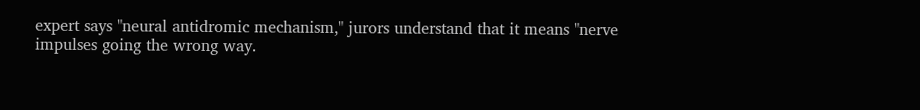expert says "neural antidromic mechanism," jurors understand that it means "nerve impulses going the wrong way.